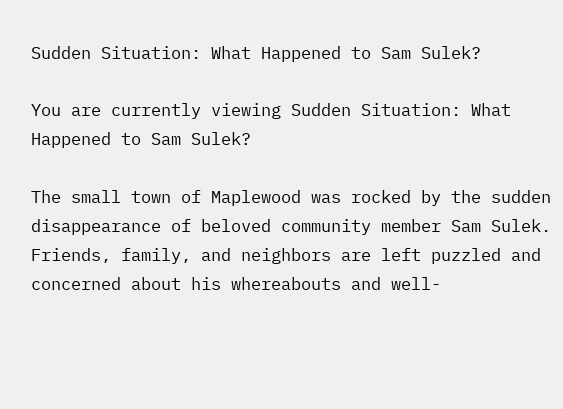Sudden Situation: What Happened to Sam Sulek?

You are currently viewing Sudden Situation: What Happened to Sam Sulek?

The small town of Maplewood was rocked by the sudden disappearance of beloved community member Sam Sulek. Friends, family, and neighbors are left puzzled and concerned about his whereabouts and well-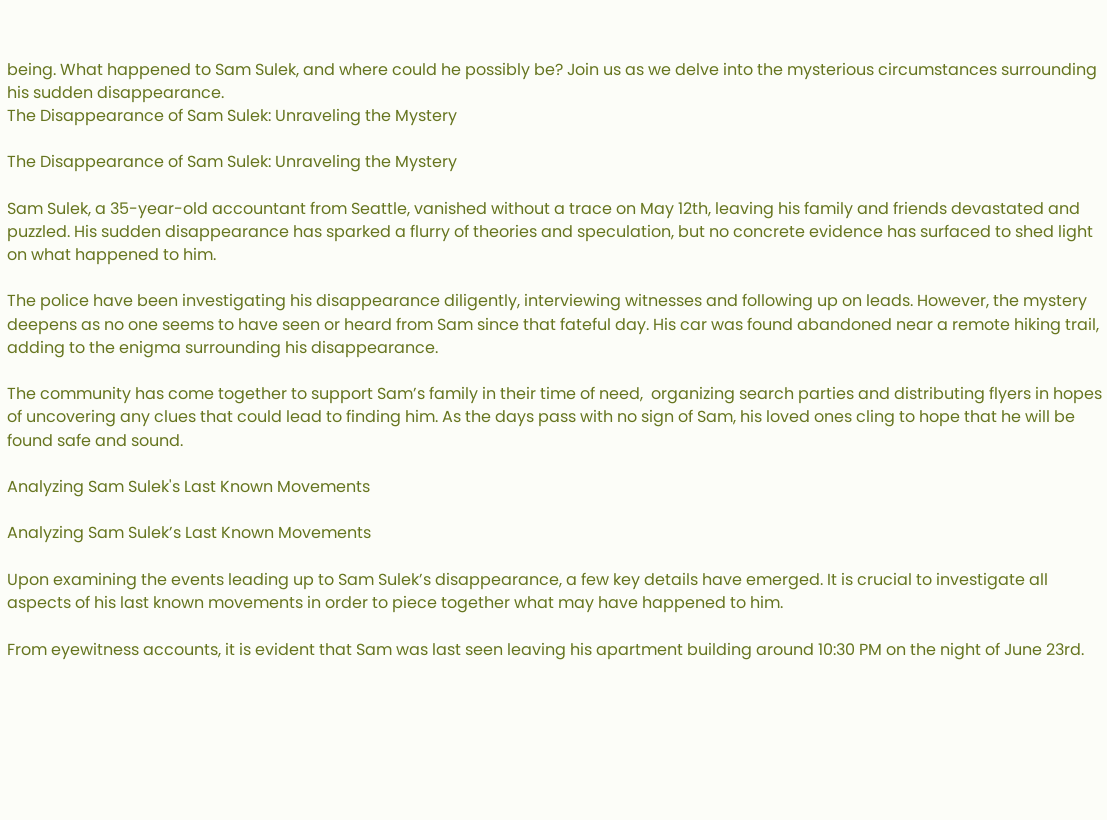being. What happened to Sam Sulek, and where could he possibly be? Join us as we delve into the mysterious circumstances surrounding his sudden disappearance.
The Disappearance of Sam Sulek: Unraveling the Mystery

The Disappearance of Sam Sulek: Unraveling the Mystery

Sam Sulek, a 35-year-old accountant from Seattle, vanished without a trace on May 12th, leaving his family and friends devastated and puzzled. His sudden disappearance has sparked a flurry of theories and speculation, but no concrete evidence has surfaced to shed light on what happened to him.

The police have been investigating his disappearance diligently, interviewing witnesses and following up on leads. However, the mystery deepens as no one seems to have seen or heard from Sam since that fateful day. His car was found abandoned near a remote hiking trail, adding to the enigma surrounding his disappearance.

The community has come together to support Sam’s family in their time of need,  organizing search parties and distributing flyers in hopes of uncovering any clues that could lead to finding him. As the days pass with no sign of Sam, his loved ones cling to hope that he will be found safe and sound.

Analyzing Sam Sulek's Last Known Movements

Analyzing Sam Sulek’s Last Known Movements

Upon examining the events leading up to Sam Sulek’s disappearance, a few key details have emerged. It is crucial to investigate all aspects of his last known movements in order to piece together what may have happened to him.

From eyewitness accounts, it is evident that Sam was last seen leaving his apartment building around 10:30 PM on the night of June 23rd.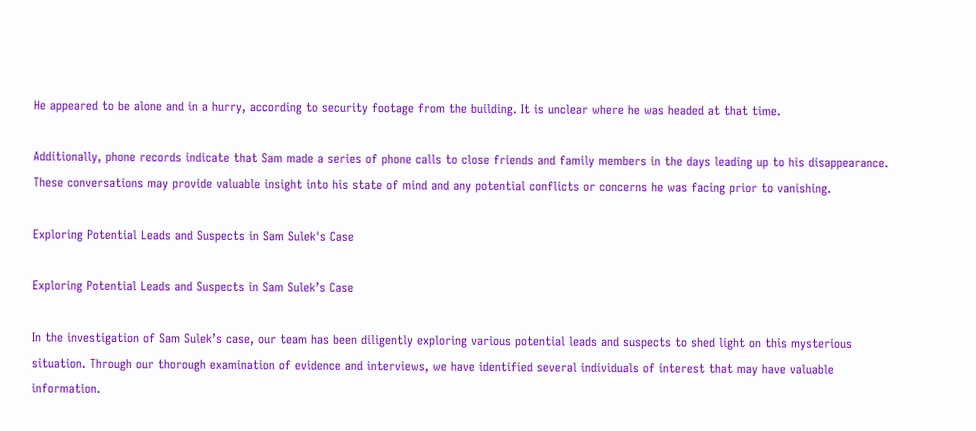He appeared to be alone and in a hurry, according to security footage from the building. It is unclear where he was headed at that time.

Additionally, phone records indicate that Sam made a series of phone calls to close friends and family members in the days leading up to his disappearance. These conversations may provide valuable insight into his state of mind and any potential conflicts or concerns he was facing prior to vanishing.

Exploring Potential Leads and Suspects in Sam Sulek's Case

Exploring Potential Leads and Suspects in Sam Sulek’s Case

In the investigation of Sam Sulek’s case, our team has been diligently exploring various potential leads and suspects to shed light on this mysterious situation. Through our thorough examination of evidence and interviews, we have identified several individuals of interest that may have valuable information.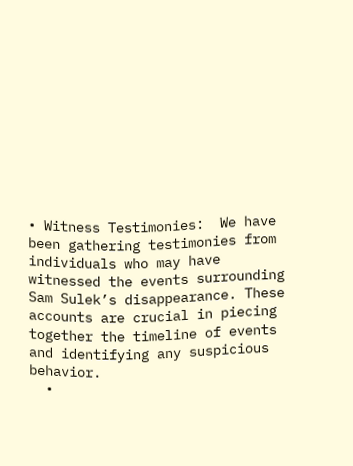• Witness Testimonies:  We have been gathering testimonies from individuals who may have witnessed the events surrounding Sam Sulek’s disappearance. These accounts are crucial in piecing together the timeline of events and identifying any suspicious behavior.
  •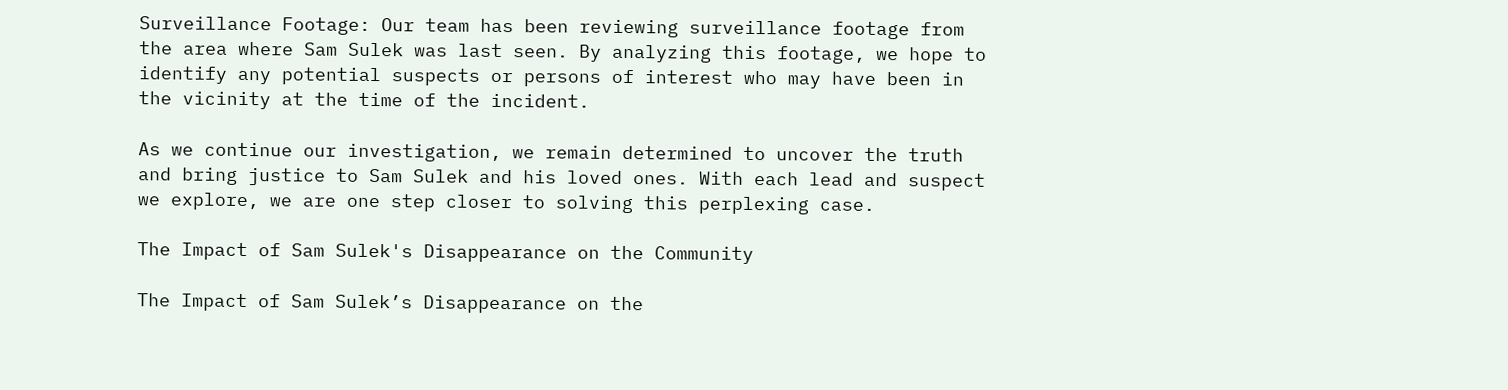Surveillance Footage: Our team has been reviewing surveillance footage from the area where Sam Sulek was last seen. By analyzing this footage, we hope to identify any potential suspects or persons of interest who may have been in the vicinity at the time of the incident.

As we continue our investigation, we remain determined to uncover the truth and bring justice to Sam Sulek and his loved ones. With each lead and suspect we explore, we are one step closer to solving this perplexing case.

The Impact of Sam Sulek's Disappearance on the Community

The Impact of Sam Sulek’s Disappearance on the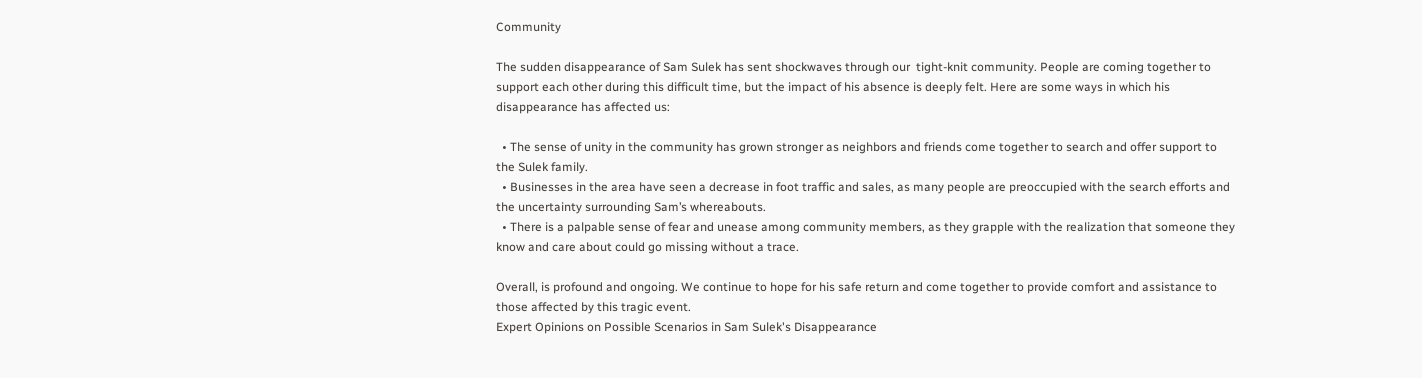Community

The sudden disappearance of Sam Sulek has sent shockwaves through our  tight-knit community. People are coming together to support each other during this difficult time, but the impact of his absence is deeply felt. Here are some ways in which his disappearance has affected us:

  • The sense of unity in the community has grown stronger as neighbors and friends come together to search and offer support to the Sulek family.
  • Businesses in the area have seen a decrease in foot traffic and sales, as many people are preoccupied with the search efforts and the uncertainty surrounding Sam’s whereabouts.
  • There is a palpable sense of fear and unease among community members, as they grapple with the realization that someone they know and care about could go missing without a trace.

Overall, is profound and ongoing. We continue to hope for his safe return and come together to provide comfort and assistance to those affected by this tragic event.
Expert Opinions on Possible Scenarios in Sam Sulek's Disappearance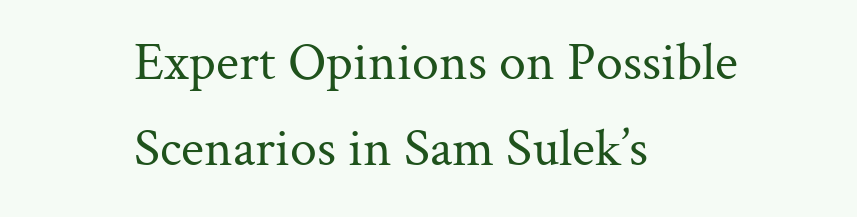Expert Opinions on Possible Scenarios in Sam Sulek’s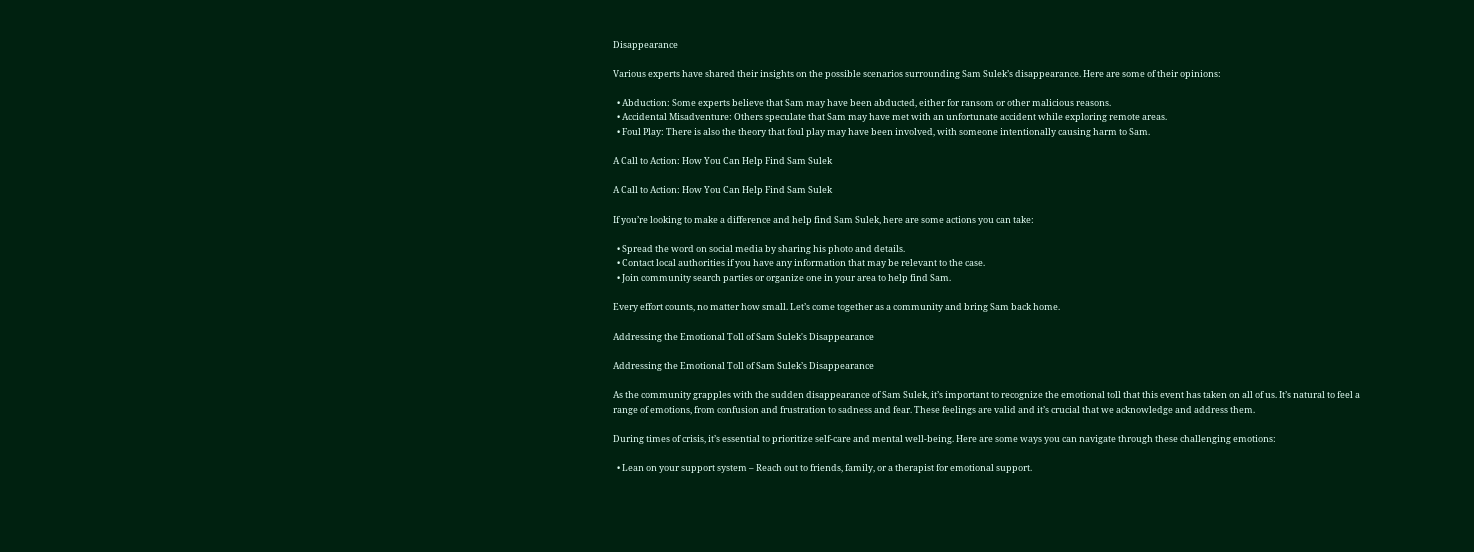Disappearance

Various experts have shared their insights on the possible scenarios surrounding Sam Sulek’s disappearance. Here are some of their opinions:

  • Abduction: Some experts believe that Sam may have been abducted, either for ransom or other malicious reasons.
  • Accidental Misadventure: Others speculate that Sam may have met with an unfortunate accident while exploring remote areas.
  • Foul Play: There is also the theory that foul play may have been involved, with someone intentionally causing harm to Sam.

A Call to Action: How You Can Help Find Sam Sulek

A Call to Action: How You Can Help Find Sam Sulek

If you’re looking to make a difference and help find Sam Sulek, here are some actions you can take:

  • Spread the word on social media by sharing his photo and details.
  • Contact local authorities if you have any information that may be relevant to the case.
  • Join community search parties or organize one in your area to help find Sam.

Every effort counts, no matter how small. Let’s come together as a community and bring Sam back home.

Addressing the Emotional Toll of Sam Sulek's Disappearance

Addressing the Emotional Toll of Sam Sulek’s Disappearance

As the community grapples with the sudden disappearance of Sam Sulek, it’s important to recognize the emotional toll that this event has taken on all of us. It’s natural to feel a range of emotions, from confusion and frustration to sadness and fear. These feelings are valid and it’s crucial that we acknowledge and address them.

During times of crisis, it’s essential to prioritize self-care and mental well-being. Here are some ways you can navigate through these challenging emotions:

  • Lean on your support system – Reach out to friends, family, or a therapist for emotional support.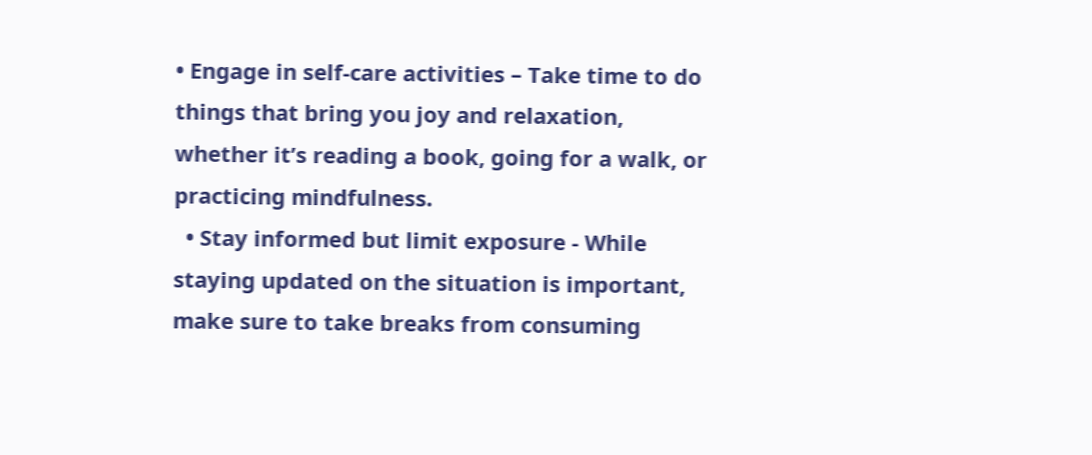• Engage in self-care activities – Take time to do things that bring you joy and relaxation, whether it’s reading a book, going for a walk, or practicing mindfulness.
  • Stay informed but limit exposure - While staying updated on the situation is important, make sure to take breaks from consuming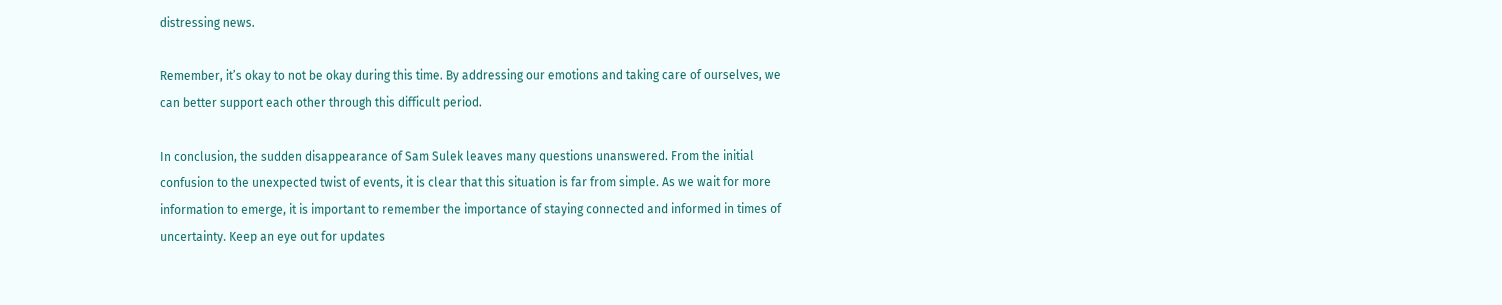distressing news.

Remember, it’s okay to not be okay during this time. By addressing our emotions and taking care of ourselves, we can better support each other through this difficult period.

In conclusion, the sudden disappearance of Sam Sulek leaves many questions unanswered. From the initial confusion to the unexpected twist of events, it is clear that this situation is far from simple. As we wait for more information to emerge, it is important to remember the importance of staying connected and informed in times of uncertainty. Keep an eye out for updates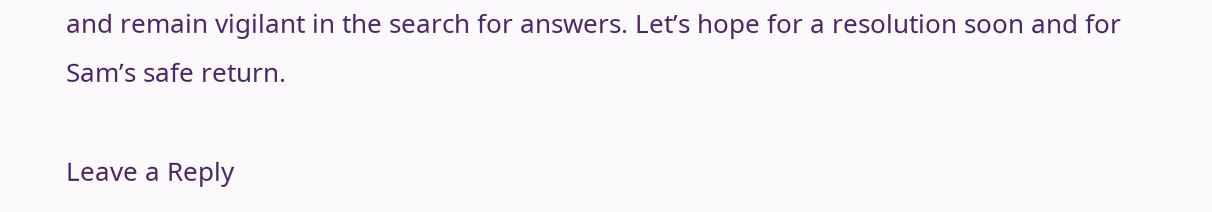and remain vigilant in the search for answers. Let’s hope for a resolution soon and for Sam’s safe return.

Leave a Reply